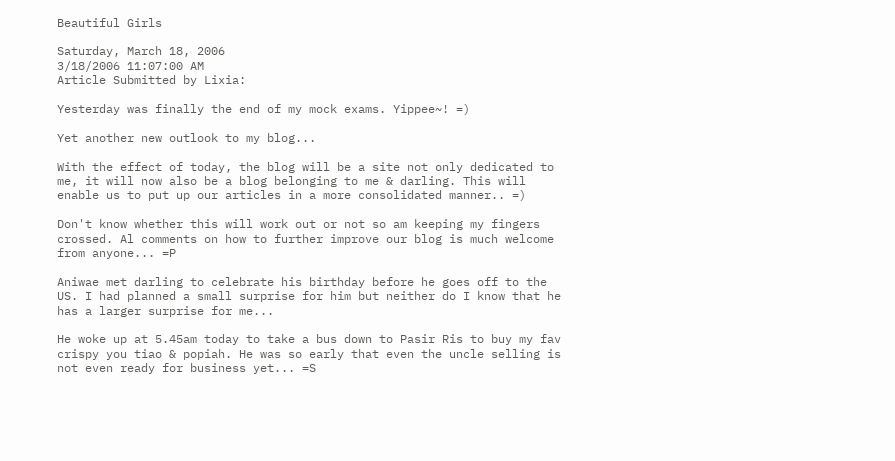Beautiful Girls

Saturday, March 18, 2006
3/18/2006 11:07:00 AM
Article Submitted by Lixia:

Yesterday was finally the end of my mock exams. Yippee~! =)

Yet another new outlook to my blog...

With the effect of today, the blog will be a site not only dedicated to me, it will now also be a blog belonging to me & darling. This will enable us to put up our articles in a more consolidated manner.. =)

Don't know whether this will work out or not so am keeping my fingers crossed. Al comments on how to further improve our blog is much welcome from anyone... =P

Aniwae met darling to celebrate his birthday before he goes off to the US. I had planned a small surprise for him but neither do I know that he has a larger surprise for me...

He woke up at 5.45am today to take a bus down to Pasir Ris to buy my fav crispy you tiao & popiah. He was so early that even the uncle selling is not even ready for business yet... =S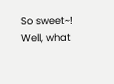So sweet~! Well, what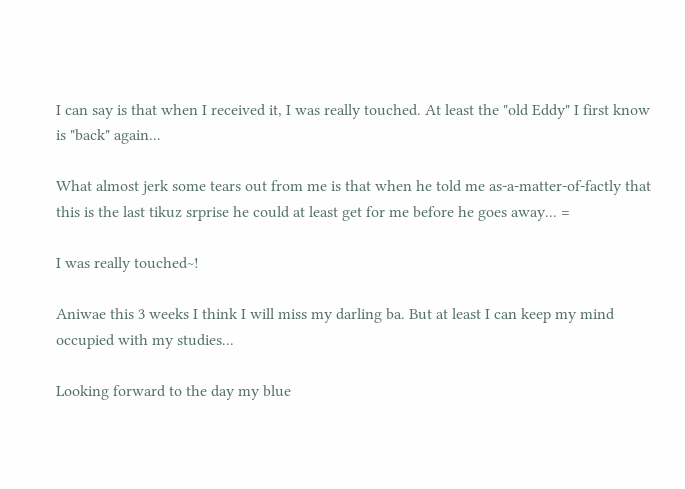I can say is that when I received it, I was really touched. At least the "old Eddy" I first know is "back" again...

What almost jerk some tears out from me is that when he told me as-a-matter-of-factly that this is the last tikuz srprise he could at least get for me before he goes away... =

I was really touched~!

Aniwae this 3 weeks I think I will miss my darling ba. But at least I can keep my mind occupied with my studies...

Looking forward to the day my blue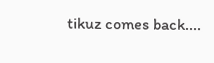tikuz comes back....